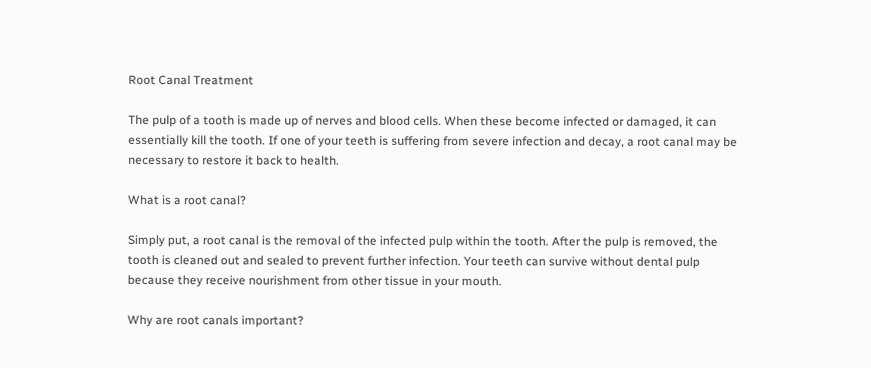Root Canal Treatment

The pulp of a tooth is made up of nerves and blood cells. When these become infected or damaged, it can essentially kill the tooth. If one of your teeth is suffering from severe infection and decay, a root canal may be necessary to restore it back to health.

What is a root canal?

Simply put, a root canal is the removal of the infected pulp within the tooth. After the pulp is removed, the tooth is cleaned out and sealed to prevent further infection. Your teeth can survive without dental pulp because they receive nourishment from other tissue in your mouth.

Why are root canals important?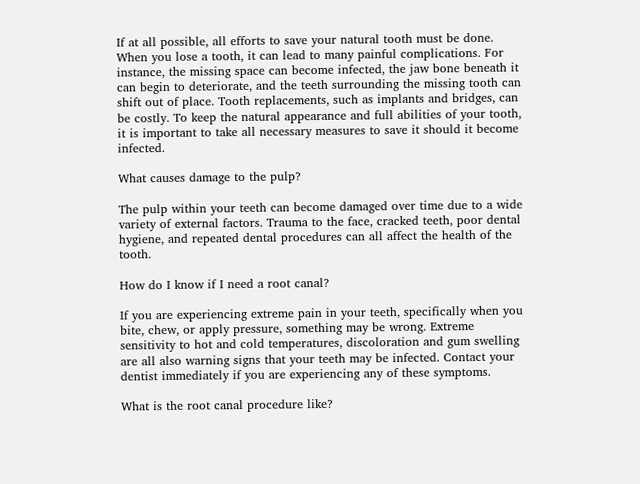If at all possible, all efforts to save your natural tooth must be done. When you lose a tooth, it can lead to many painful complications. For instance, the missing space can become infected, the jaw bone beneath it can begin to deteriorate, and the teeth surrounding the missing tooth can shift out of place. Tooth replacements, such as implants and bridges, can be costly. To keep the natural appearance and full abilities of your tooth, it is important to take all necessary measures to save it should it become infected.

What causes damage to the pulp?

The pulp within your teeth can become damaged over time due to a wide variety of external factors. Trauma to the face, cracked teeth, poor dental hygiene, and repeated dental procedures can all affect the health of the tooth.

How do I know if I need a root canal?

If you are experiencing extreme pain in your teeth, specifically when you bite, chew, or apply pressure, something may be wrong. Extreme sensitivity to hot and cold temperatures, discoloration and gum swelling are all also warning signs that your teeth may be infected. Contact your dentist immediately if you are experiencing any of these symptoms.

What is the root canal procedure like?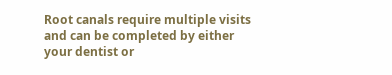Root canals require multiple visits and can be completed by either your dentist or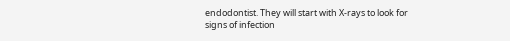endodontist. They will start with X-rays to look for signs of infection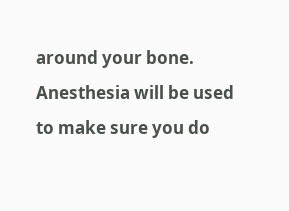around your bone. Anesthesia will be used to make sure you do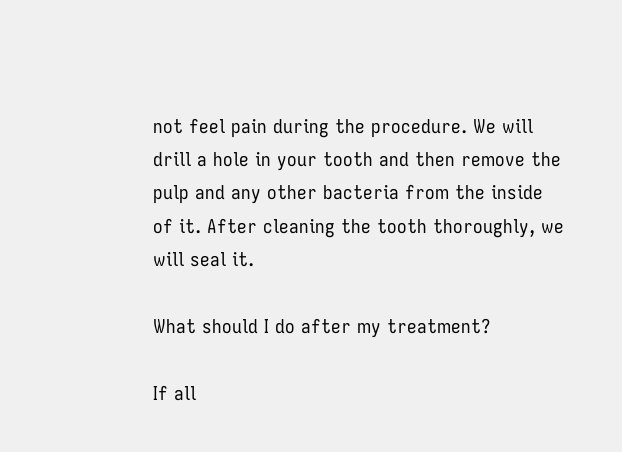not feel pain during the procedure. We will drill a hole in your tooth and then remove the pulp and any other bacteria from the inside of it. After cleaning the tooth thoroughly, we will seal it.

What should I do after my treatment?

If all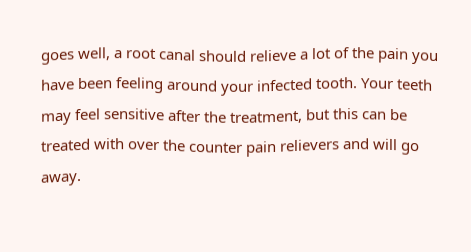goes well, a root canal should relieve a lot of the pain you have been feeling around your infected tooth. Your teeth may feel sensitive after the treatment, but this can be treated with over the counter pain relievers and will go away.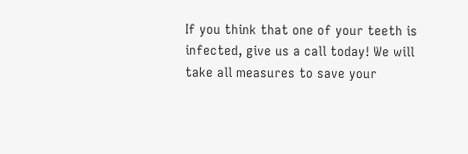If you think that one of your teeth is infected, give us a call today! We will take all measures to save your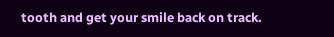tooth and get your smile back on track.